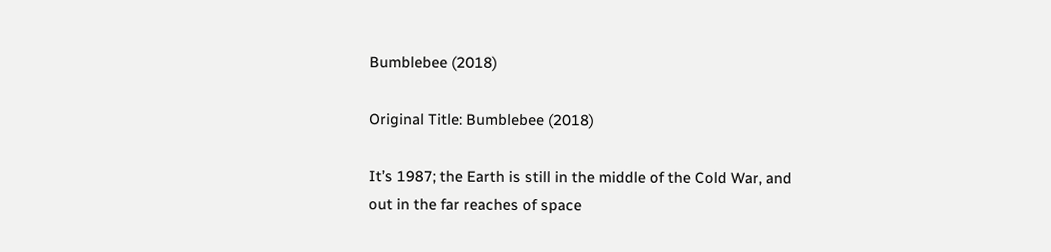Bumblebee (2018)

Original Title: Bumblebee (2018)

It’s 1987; the Earth is still in the middle of the Cold War, and out in the far reaches of space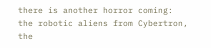there is another horror coming: the robotic aliens from Cybertron, the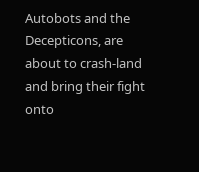Autobots and the Decepticons, are about to crash-land and bring their fight onto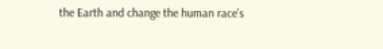the Earth and change the human race’s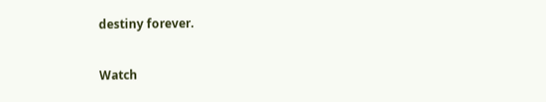destiny forever.

Watch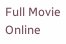Full Movie Online